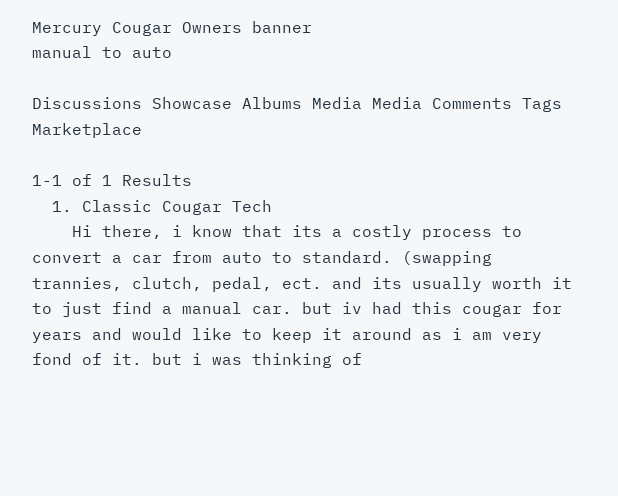Mercury Cougar Owners banner
manual to auto

Discussions Showcase Albums Media Media Comments Tags Marketplace

1-1 of 1 Results
  1. Classic Cougar Tech
    Hi there, i know that its a costly process to convert a car from auto to standard. (swapping trannies, clutch, pedal, ect. and its usually worth it to just find a manual car. but iv had this cougar for years and would like to keep it around as i am very fond of it. but i was thinking of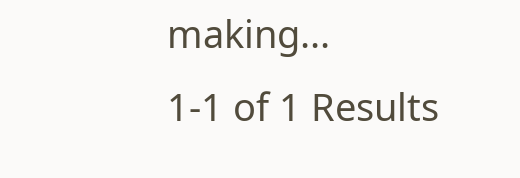making...
1-1 of 1 Results